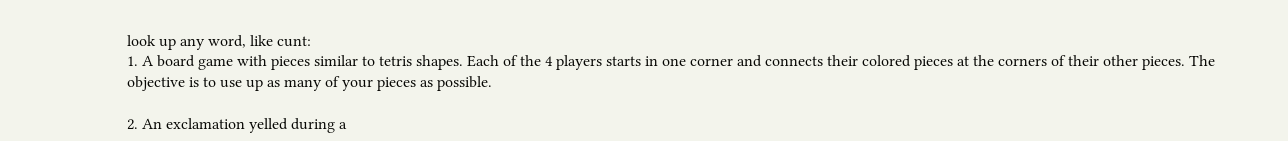look up any word, like cunt:
1. A board game with pieces similar to tetris shapes. Each of the 4 players starts in one corner and connects their colored pieces at the corners of their other pieces. The objective is to use up as many of your pieces as possible.

2. An exclamation yelled during a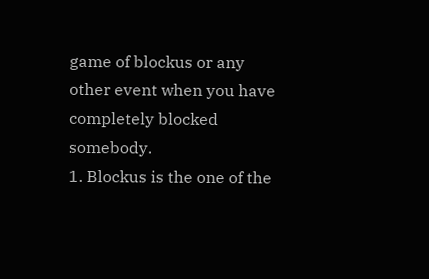game of blockus or any other event when you have completely blocked somebody.
1. Blockus is the one of the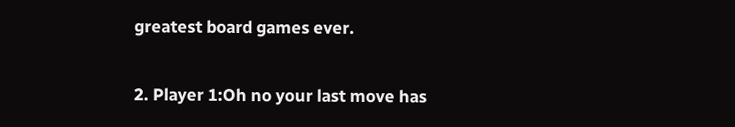greatest board games ever.

2. Player 1:Oh no your last move has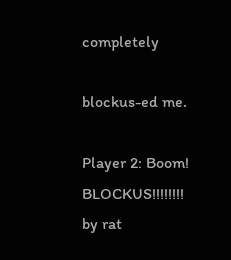completely

blockus-ed me.

Player 2: Boom! BLOCKUS!!!!!!!!
by rat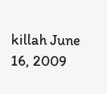killah June 16, 2009